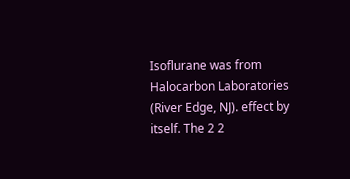Isoflurane was from Halocarbon Laboratories (River Edge, NJ). effect by itself. The 2 2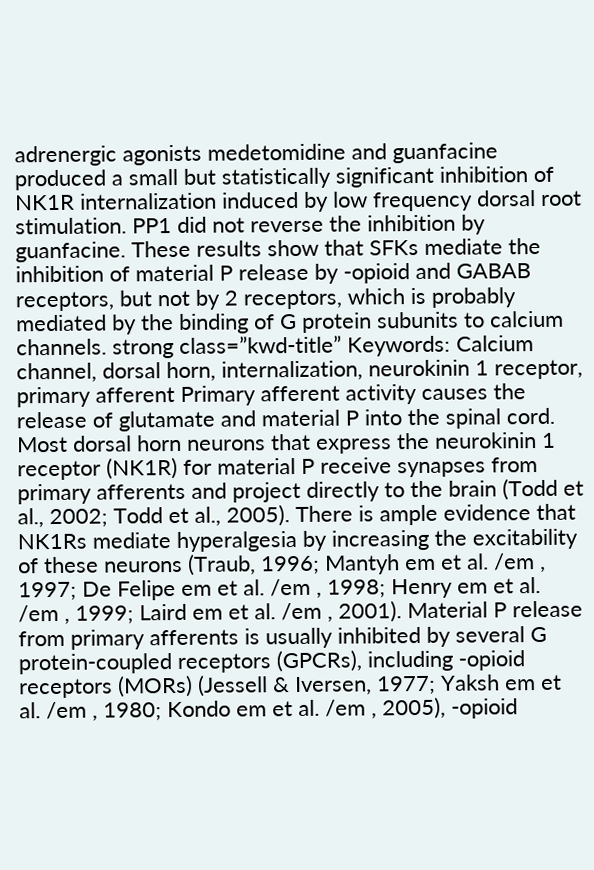adrenergic agonists medetomidine and guanfacine produced a small but statistically significant inhibition of NK1R internalization induced by low frequency dorsal root stimulation. PP1 did not reverse the inhibition by guanfacine. These results show that SFKs mediate the inhibition of material P release by -opioid and GABAB receptors, but not by 2 receptors, which is probably mediated by the binding of G protein subunits to calcium channels. strong class=”kwd-title” Keywords: Calcium channel, dorsal horn, internalization, neurokinin 1 receptor, primary afferent Primary afferent activity causes the release of glutamate and material P into the spinal cord. Most dorsal horn neurons that express the neurokinin 1 receptor (NK1R) for material P receive synapses from primary afferents and project directly to the brain (Todd et al., 2002; Todd et al., 2005). There is ample evidence that NK1Rs mediate hyperalgesia by increasing the excitability of these neurons (Traub, 1996; Mantyh em et al. /em , 1997; De Felipe em et al. /em , 1998; Henry em et al. /em , 1999; Laird em et al. /em , 2001). Material P release from primary afferents is usually inhibited by several G protein-coupled receptors (GPCRs), including -opioid receptors (MORs) (Jessell & Iversen, 1977; Yaksh em et al. /em , 1980; Kondo em et al. /em , 2005), -opioid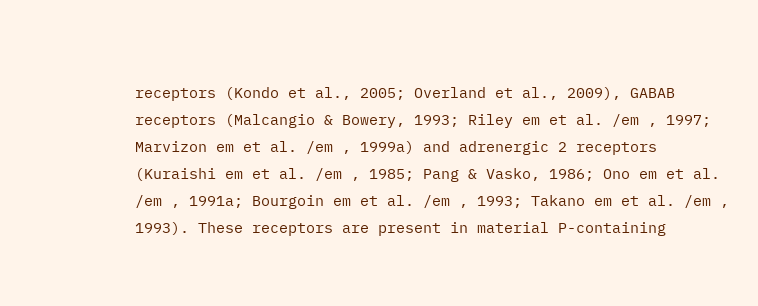receptors (Kondo et al., 2005; Overland et al., 2009), GABAB receptors (Malcangio & Bowery, 1993; Riley em et al. /em , 1997; Marvizon em et al. /em , 1999a) and adrenergic 2 receptors (Kuraishi em et al. /em , 1985; Pang & Vasko, 1986; Ono em et al. /em , 1991a; Bourgoin em et al. /em , 1993; Takano em et al. /em , 1993). These receptors are present in material P-containing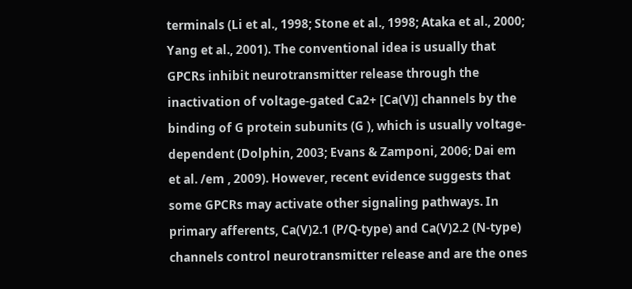terminals (Li et al., 1998; Stone et al., 1998; Ataka et al., 2000; Yang et al., 2001). The conventional idea is usually that GPCRs inhibit neurotransmitter release through the inactivation of voltage-gated Ca2+ [Ca(V)] channels by the binding of G protein subunits (G ), which is usually voltage-dependent (Dolphin, 2003; Evans & Zamponi, 2006; Dai em et al. /em , 2009). However, recent evidence suggests that some GPCRs may activate other signaling pathways. In primary afferents, Ca(V)2.1 (P/Q-type) and Ca(V)2.2 (N-type) channels control neurotransmitter release and are the ones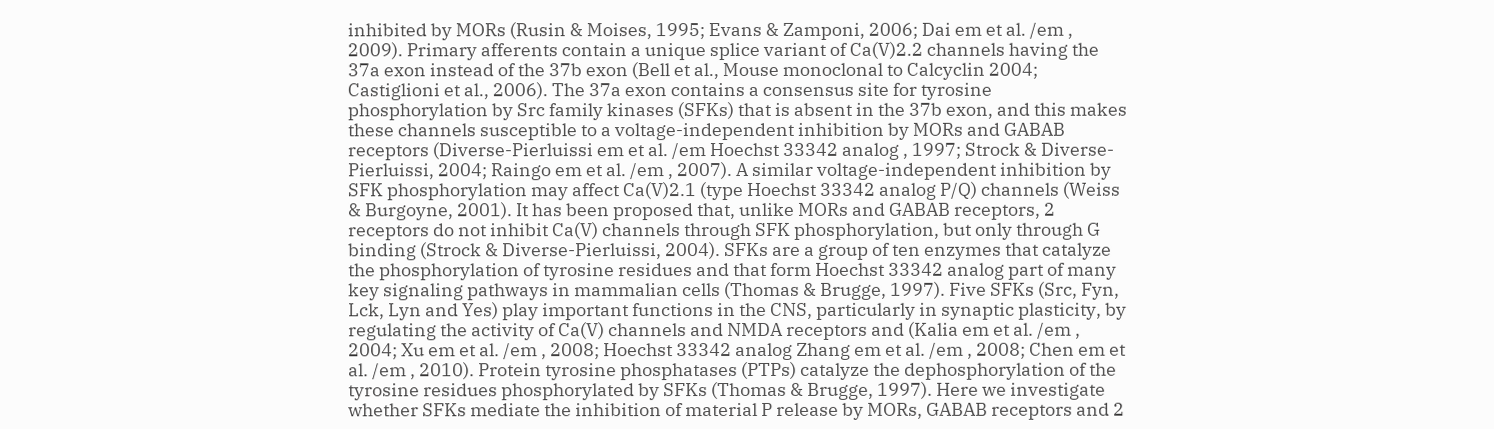inhibited by MORs (Rusin & Moises, 1995; Evans & Zamponi, 2006; Dai em et al. /em , 2009). Primary afferents contain a unique splice variant of Ca(V)2.2 channels having the 37a exon instead of the 37b exon (Bell et al., Mouse monoclonal to Calcyclin 2004; Castiglioni et al., 2006). The 37a exon contains a consensus site for tyrosine phosphorylation by Src family kinases (SFKs) that is absent in the 37b exon, and this makes these channels susceptible to a voltage-independent inhibition by MORs and GABAB receptors (Diverse-Pierluissi em et al. /em Hoechst 33342 analog , 1997; Strock & Diverse-Pierluissi, 2004; Raingo em et al. /em , 2007). A similar voltage-independent inhibition by SFK phosphorylation may affect Ca(V)2.1 (type Hoechst 33342 analog P/Q) channels (Weiss & Burgoyne, 2001). It has been proposed that, unlike MORs and GABAB receptors, 2 receptors do not inhibit Ca(V) channels through SFK phosphorylation, but only through G binding (Strock & Diverse-Pierluissi, 2004). SFKs are a group of ten enzymes that catalyze the phosphorylation of tyrosine residues and that form Hoechst 33342 analog part of many key signaling pathways in mammalian cells (Thomas & Brugge, 1997). Five SFKs (Src, Fyn, Lck, Lyn and Yes) play important functions in the CNS, particularly in synaptic plasticity, by regulating the activity of Ca(V) channels and NMDA receptors and (Kalia em et al. /em , 2004; Xu em et al. /em , 2008; Hoechst 33342 analog Zhang em et al. /em , 2008; Chen em et al. /em , 2010). Protein tyrosine phosphatases (PTPs) catalyze the dephosphorylation of the tyrosine residues phosphorylated by SFKs (Thomas & Brugge, 1997). Here we investigate whether SFKs mediate the inhibition of material P release by MORs, GABAB receptors and 2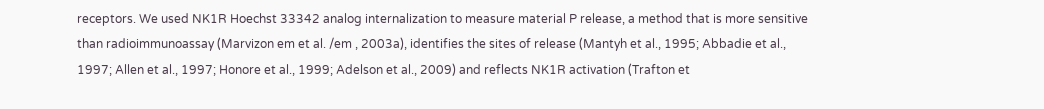receptors. We used NK1R Hoechst 33342 analog internalization to measure material P release, a method that is more sensitive than radioimmunoassay (Marvizon em et al. /em , 2003a), identifies the sites of release (Mantyh et al., 1995; Abbadie et al., 1997; Allen et al., 1997; Honore et al., 1999; Adelson et al., 2009) and reflects NK1R activation (Trafton et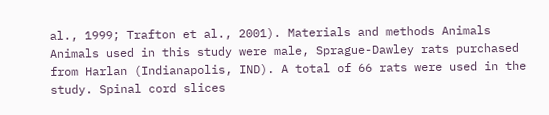al., 1999; Trafton et al., 2001). Materials and methods Animals Animals used in this study were male, Sprague-Dawley rats purchased from Harlan (Indianapolis, IND). A total of 66 rats were used in the study. Spinal cord slices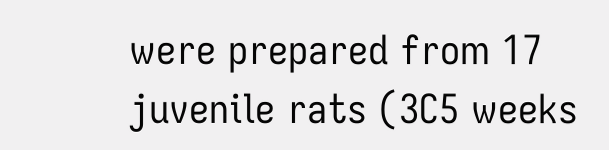were prepared from 17 juvenile rats (3C5 weeks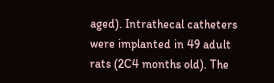aged). Intrathecal catheters were implanted in 49 adult rats (2C4 months old). The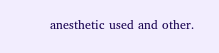anesthetic used and other.